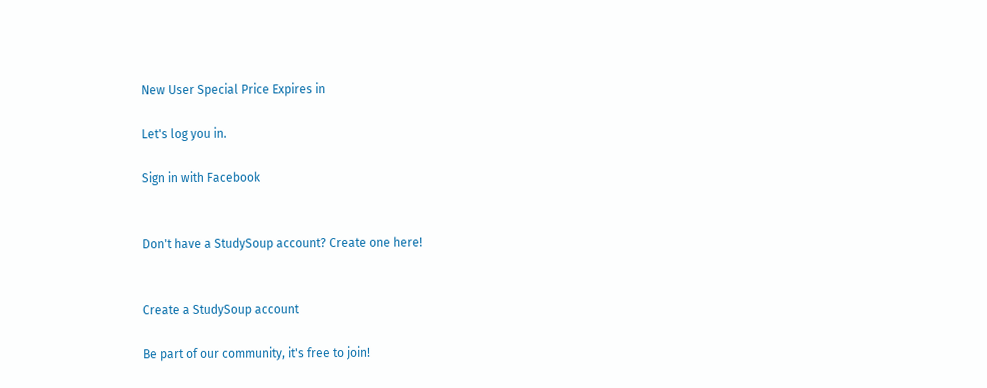New User Special Price Expires in

Let's log you in.

Sign in with Facebook


Don't have a StudySoup account? Create one here!


Create a StudySoup account

Be part of our community, it's free to join!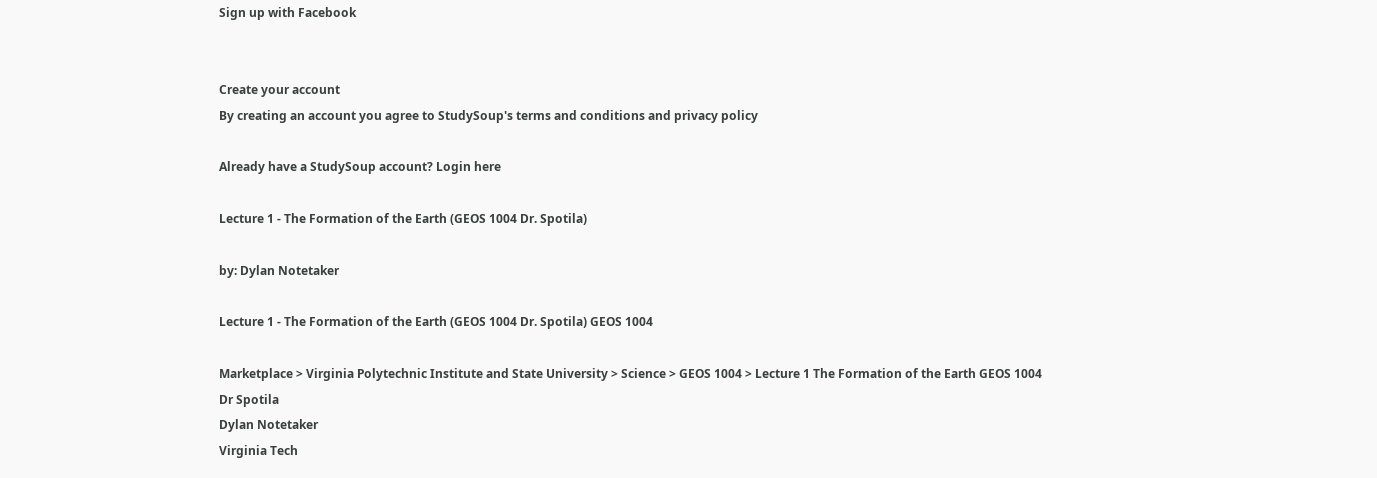Sign up with Facebook


Create your account
By creating an account you agree to StudySoup's terms and conditions and privacy policy

Already have a StudySoup account? Login here

Lecture 1 - The Formation of the Earth (GEOS 1004 Dr. Spotila)

by: Dylan Notetaker

Lecture 1 - The Formation of the Earth (GEOS 1004 Dr. Spotila) GEOS 1004

Marketplace > Virginia Polytechnic Institute and State University > Science > GEOS 1004 > Lecture 1 The Formation of the Earth GEOS 1004 Dr Spotila
Dylan Notetaker
Virginia Tech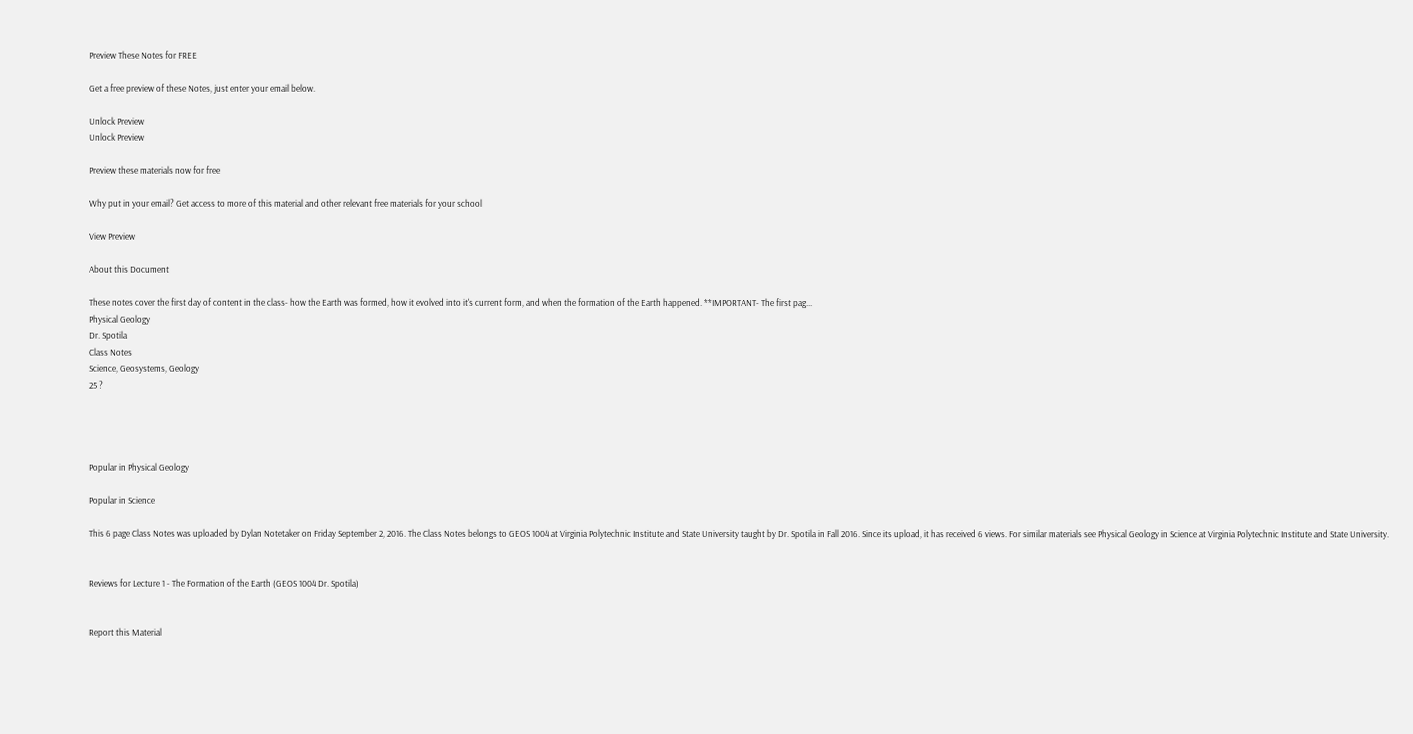Preview These Notes for FREE

Get a free preview of these Notes, just enter your email below.

Unlock Preview
Unlock Preview

Preview these materials now for free

Why put in your email? Get access to more of this material and other relevant free materials for your school

View Preview

About this Document

These notes cover the first day of content in the class- how the Earth was formed, how it evolved into it's current form, and when the formation of the Earth happened. **IMPORTANT- The first pag...
Physical Geology
Dr. Spotila
Class Notes
Science, Geosystems, Geology
25 ?




Popular in Physical Geology

Popular in Science

This 6 page Class Notes was uploaded by Dylan Notetaker on Friday September 2, 2016. The Class Notes belongs to GEOS 1004 at Virginia Polytechnic Institute and State University taught by Dr. Spotila in Fall 2016. Since its upload, it has received 6 views. For similar materials see Physical Geology in Science at Virginia Polytechnic Institute and State University.


Reviews for Lecture 1 - The Formation of the Earth (GEOS 1004 Dr. Spotila)


Report this Material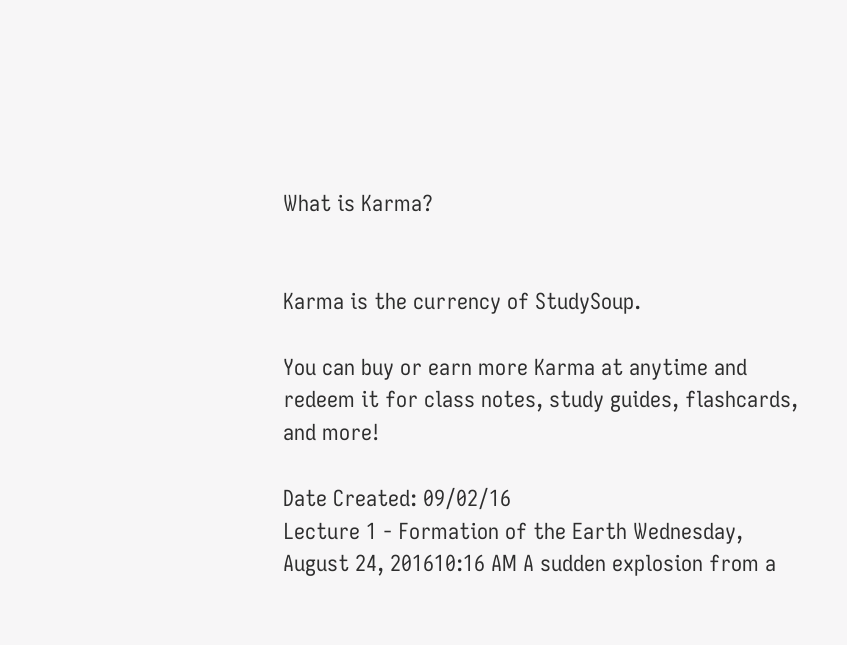What is Karma?


Karma is the currency of StudySoup.

You can buy or earn more Karma at anytime and redeem it for class notes, study guides, flashcards, and more!

Date Created: 09/02/16
Lecture 1 - Formation of the Earth Wednesday, August 24, 201610:16 AM A sudden explosion from a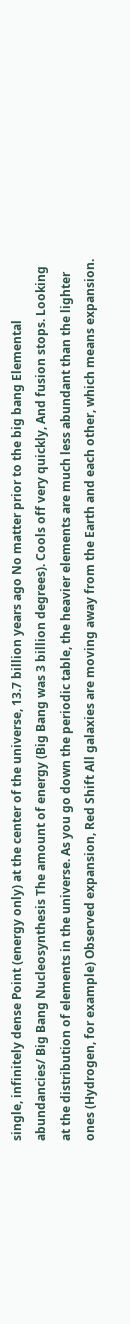single, infinitely dense Point (energy only) at the center of the universe, 13.7 billion years ago No matter prior to the big bang Elemental abundancies/ Big Bang Nucleosynthesis The amount of energy (Big Bang was 3 billion degrees). Cools off very quickly, And fusion stops. Looking at the distribution of elements in the universe. As you go down the periodic table, the heavier elements are much less abundant than the lighter ones (Hydrogen, for example) Observed expansion, Red Shift All galaxies are moving away from the Earth and each other, which means expansion.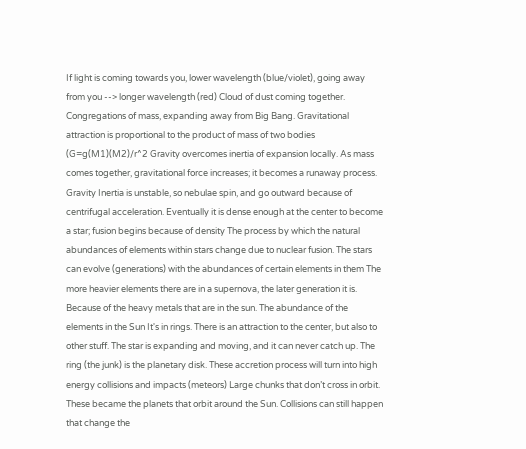If light is coming towards you, lower wavelength (blue/violet), going away from you --> longer wavelength (red) Cloud of dust coming together. Congregations of mass, expanding away from Big Bang. Gravitational attraction is proportional to the product of mass of two bodies (G=g(M1)(M2)/r^2 Gravity overcomes inertia of expansion locally. As mass comes together, gravitational force increases; it becomes a runaway process. Gravity Inertia is unstable, so nebulae spin, and go outward because of centrifugal acceleration. Eventually it is dense enough at the center to become a star; fusion begins because of density The process by which the natural abundances of elements within stars change due to nuclear fusion. The stars can evolve (generations) with the abundances of certain elements in them The more heavier elements there are in a supernova, the later generation it is. Because of the heavy metals that are in the sun. The abundance of the elements in the Sun It's in rings. There is an attraction to the center, but also to other stuff. The star is expanding and moving, and it can never catch up. The ring (the junk) is the planetary disk. These accretion process will turn into high energy collisions and impacts (meteors) Large chunks that don’t cross in orbit. These became the planets that orbit around the Sun. Collisions can still happen that change the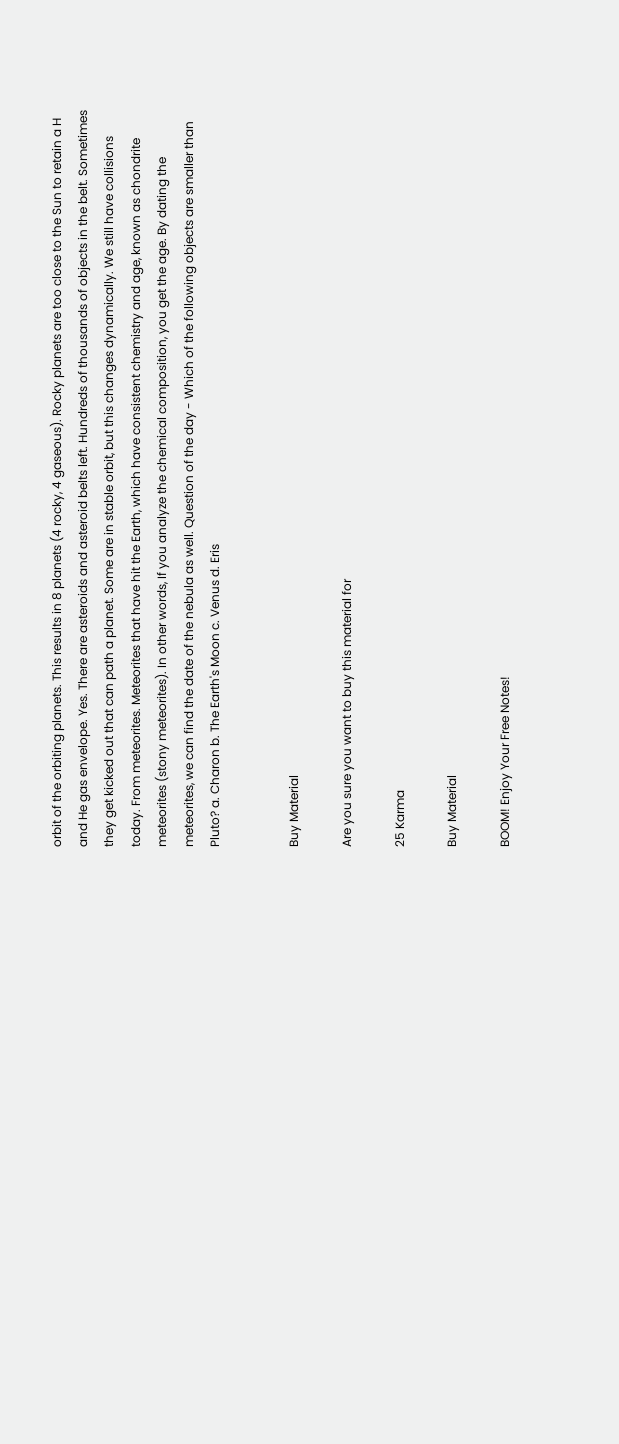orbit of the orbiting planets. This results in 8 planets (4 rocky, 4 gaseous). Rocky planets are too close to the Sun to retain a H and He gas envelope. Yes. There are asteroids and asteroid belts left. Hundreds of thousands of objects in the belt. Sometimes they get kicked out that can path a planet. Some are in stable orbit, but this changes dynamically. We still have collisions today. From meteorites. Meteorites that have hit the Earth, which have consistent chemistry and age, known as chondrite meteorites (stony meteorites). In other words, If you analyze the chemical composition, you get the age. By dating the meteorites, we can find the date of the nebula as well. Question of the day - Which of the following objects are smaller than Pluto? a. Charon b. The Earth's Moon c. Venus d. Eris


Buy Material

Are you sure you want to buy this material for

25 Karma

Buy Material

BOOM! Enjoy Your Free Notes!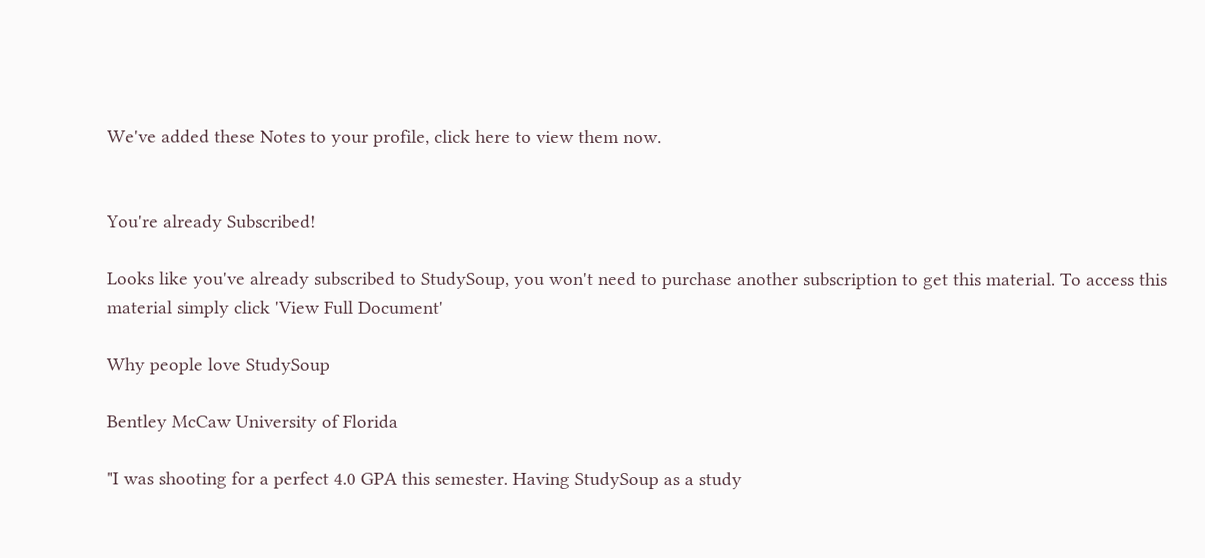We've added these Notes to your profile, click here to view them now.


You're already Subscribed!

Looks like you've already subscribed to StudySoup, you won't need to purchase another subscription to get this material. To access this material simply click 'View Full Document'

Why people love StudySoup

Bentley McCaw University of Florida

"I was shooting for a perfect 4.0 GPA this semester. Having StudySoup as a study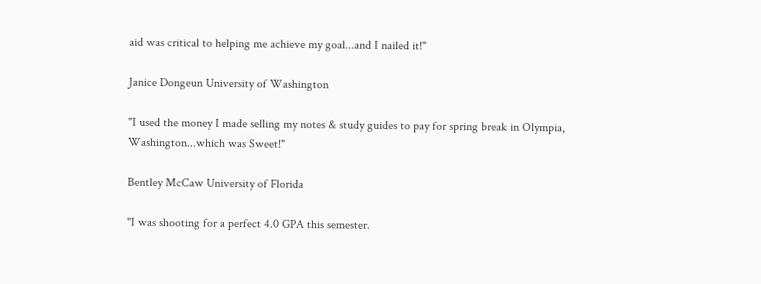aid was critical to helping me achieve my goal...and I nailed it!"

Janice Dongeun University of Washington

"I used the money I made selling my notes & study guides to pay for spring break in Olympia, Washington...which was Sweet!"

Bentley McCaw University of Florida

"I was shooting for a perfect 4.0 GPA this semester.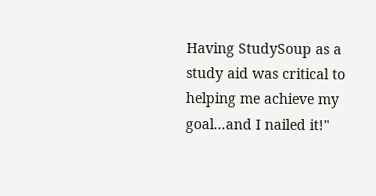Having StudySoup as a study aid was critical to helping me achieve my goal...and I nailed it!"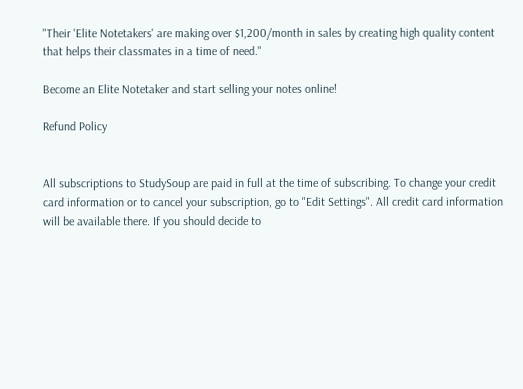"Their 'Elite Notetakers' are making over $1,200/month in sales by creating high quality content that helps their classmates in a time of need."

Become an Elite Notetaker and start selling your notes online!

Refund Policy


All subscriptions to StudySoup are paid in full at the time of subscribing. To change your credit card information or to cancel your subscription, go to "Edit Settings". All credit card information will be available there. If you should decide to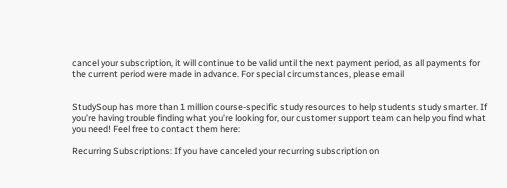cancel your subscription, it will continue to be valid until the next payment period, as all payments for the current period were made in advance. For special circumstances, please email


StudySoup has more than 1 million course-specific study resources to help students study smarter. If you’re having trouble finding what you’re looking for, our customer support team can help you find what you need! Feel free to contact them here:

Recurring Subscriptions: If you have canceled your recurring subscription on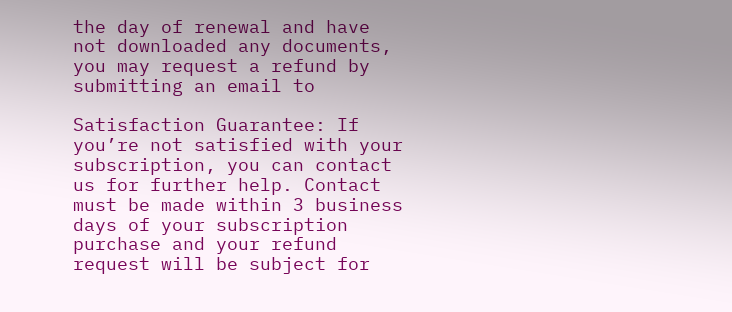the day of renewal and have not downloaded any documents, you may request a refund by submitting an email to

Satisfaction Guarantee: If you’re not satisfied with your subscription, you can contact us for further help. Contact must be made within 3 business days of your subscription purchase and your refund request will be subject for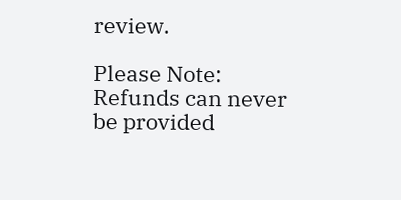review.

Please Note: Refunds can never be provided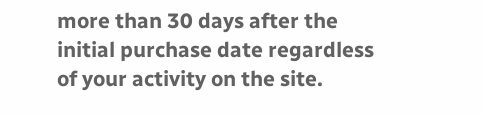more than 30 days after the initial purchase date regardless of your activity on the site.